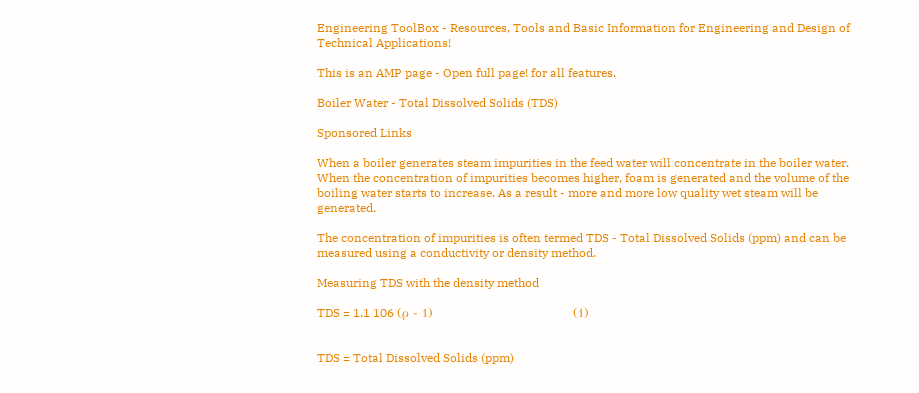Engineering ToolBox - Resources, Tools and Basic Information for Engineering and Design of Technical Applications!

This is an AMP page - Open full page! for all features.

Boiler Water - Total Dissolved Solids (TDS)

Sponsored Links

When a boiler generates steam impurities in the feed water will concentrate in the boiler water. When the concentration of impurities becomes higher, foam is generated and the volume of the boiling water starts to increase. As a result - more and more low quality wet steam will be generated.

The concentration of impurities is often termed TDS - Total Dissolved Solids (ppm) and can be measured using a conductivity or density method.

Measuring TDS with the density method

TDS = 1.1 106 (ρ - 1)                                   (1)


TDS = Total Dissolved Solids (ppm)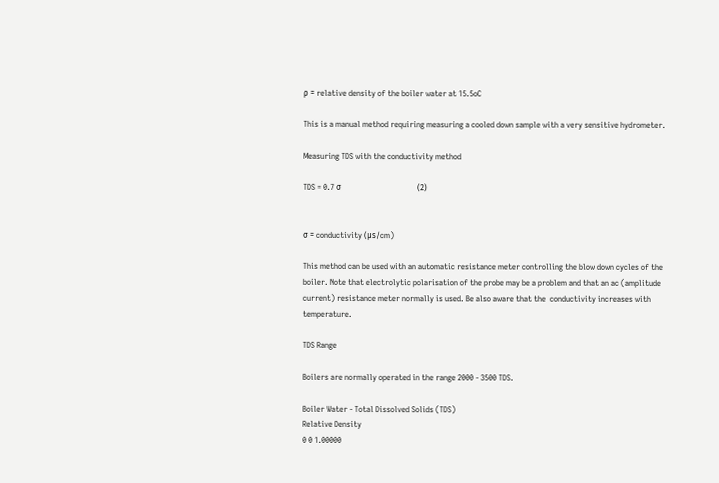ρ = relative density of the boiler water at 15.5oC

This is a manual method requiring measuring a cooled down sample with a very sensitive hydrometer.

Measuring TDS with the conductivity method

TDS = 0.7 σ                                      (2)


σ = conductivity (μs/cm)

This method can be used with an automatic resistance meter controlling the blow down cycles of the boiler. Note that electrolytic polarisation of the probe may be a problem and that an ac (amplitude current) resistance meter normally is used. Be also aware that the  conductivity increases with temperature.

TDS Range

Boilers are normally operated in the range 2000 - 3500 TDS.

Boiler Water - Total Dissolved Solids (TDS)
Relative Density
0 0 1.00000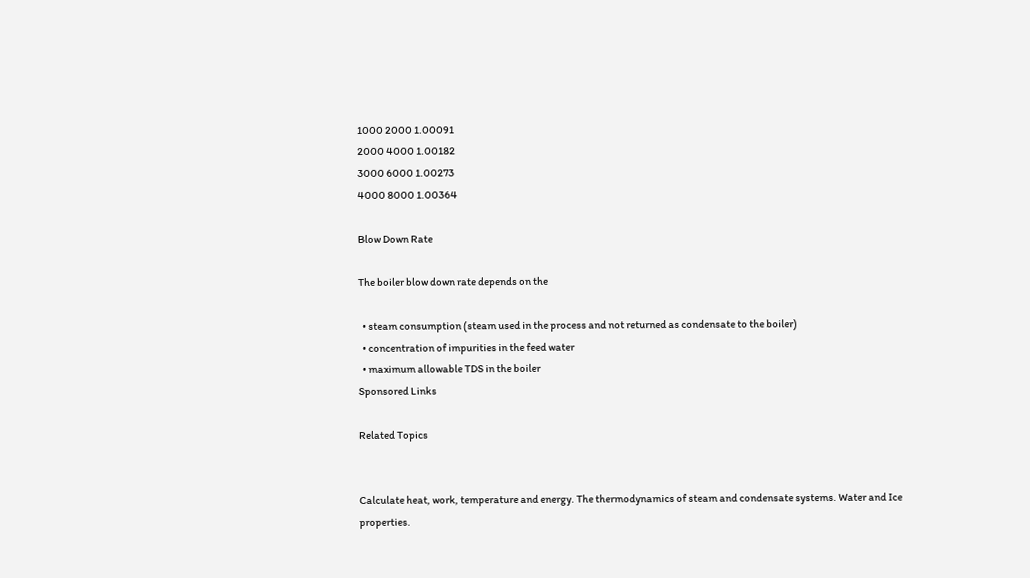1000 2000 1.00091
2000 4000 1.00182
3000 6000 1.00273
4000 8000 1.00364

Blow Down Rate

The boiler blow down rate depends on the

  • steam consumption (steam used in the process and not returned as condensate to the boiler)
  • concentration of impurities in the feed water
  • maximum allowable TDS in the boiler
Sponsored Links

Related Topics


Calculate heat, work, temperature and energy. The thermodynamics of steam and condensate systems. Water and Ice properties.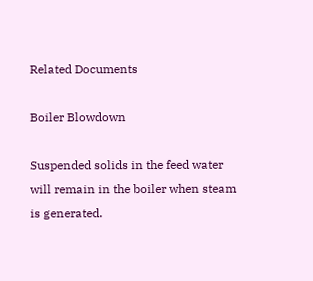Related Documents

Boiler Blowdown

Suspended solids in the feed water will remain in the boiler when steam is generated.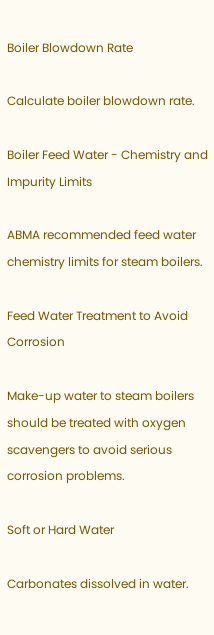Boiler Blowdown Rate

Calculate boiler blowdown rate.

Boiler Feed Water - Chemistry and Impurity Limits

ABMA recommended feed water chemistry limits for steam boilers.

Feed Water Treatment to Avoid Corrosion

Make-up water to steam boilers should be treated with oxygen scavengers to avoid serious corrosion problems.

Soft or Hard Water

Carbonates dissolved in water.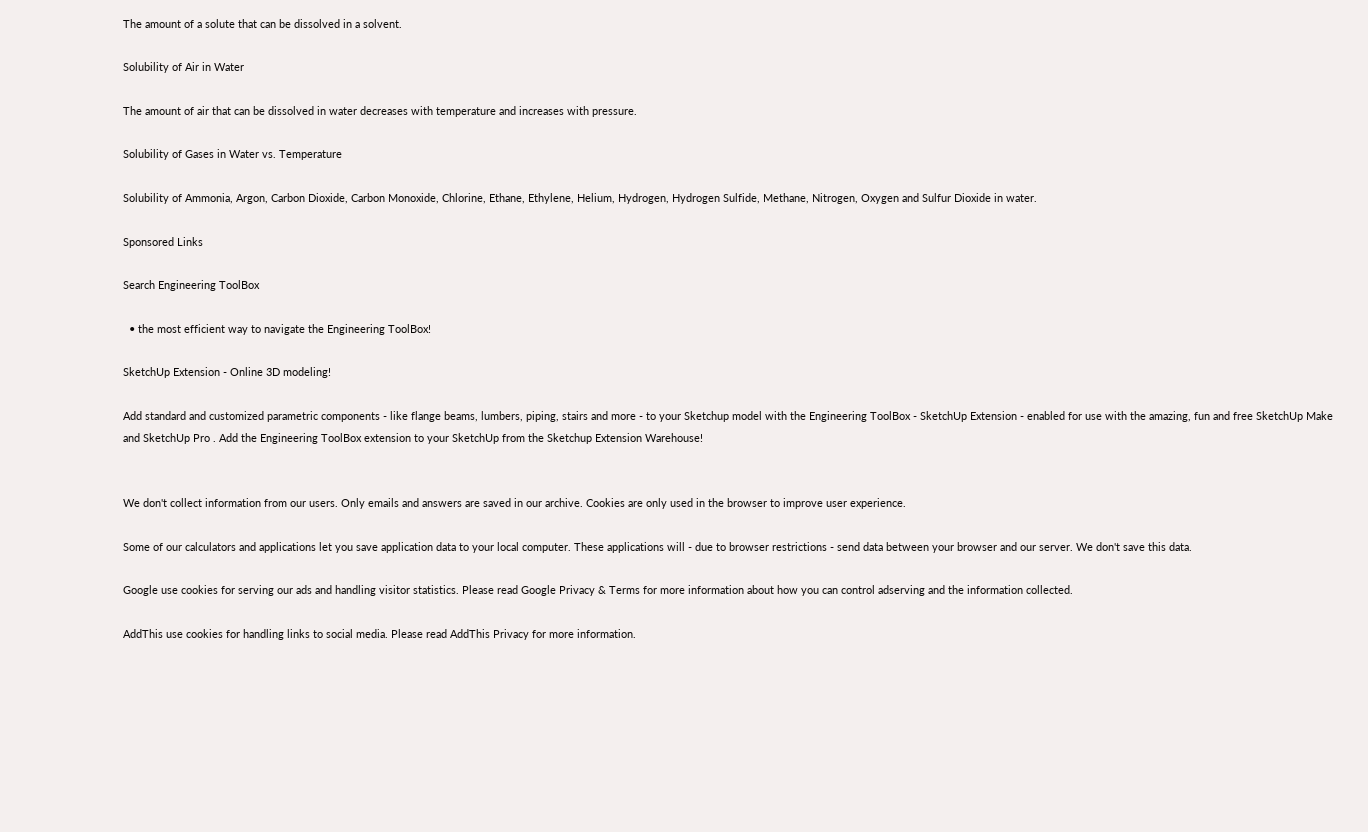The amount of a solute that can be dissolved in a solvent.

Solubility of Air in Water

The amount of air that can be dissolved in water decreases with temperature and increases with pressure.

Solubility of Gases in Water vs. Temperature

Solubility of Ammonia, Argon, Carbon Dioxide, Carbon Monoxide, Chlorine, Ethane, Ethylene, Helium, Hydrogen, Hydrogen Sulfide, Methane, Nitrogen, Oxygen and Sulfur Dioxide in water.

Sponsored Links

Search Engineering ToolBox

  • the most efficient way to navigate the Engineering ToolBox!

SketchUp Extension - Online 3D modeling!

Add standard and customized parametric components - like flange beams, lumbers, piping, stairs and more - to your Sketchup model with the Engineering ToolBox - SketchUp Extension - enabled for use with the amazing, fun and free SketchUp Make and SketchUp Pro . Add the Engineering ToolBox extension to your SketchUp from the Sketchup Extension Warehouse!


We don't collect information from our users. Only emails and answers are saved in our archive. Cookies are only used in the browser to improve user experience.

Some of our calculators and applications let you save application data to your local computer. These applications will - due to browser restrictions - send data between your browser and our server. We don't save this data.

Google use cookies for serving our ads and handling visitor statistics. Please read Google Privacy & Terms for more information about how you can control adserving and the information collected.

AddThis use cookies for handling links to social media. Please read AddThis Privacy for more information.